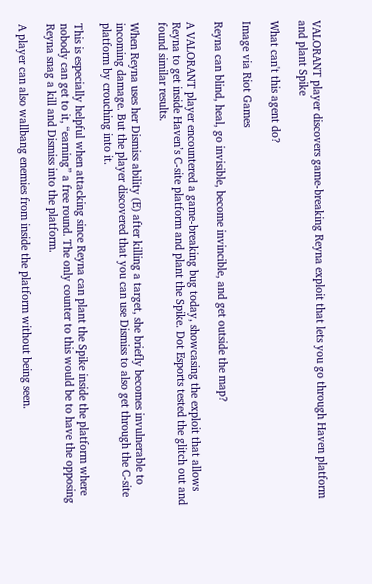VALORANT player discovers game-breaking Reyna exploit that lets you go through Haven platform and plant Spike

What can't this agent do?

Image via Riot Games

Reyna can blind, heal, go invisible, become invincible, and get outside the map?

A VALORANT player encountered a game-breaking bug today, showcasing the exploit that allows Reyna to get inside Haven’s C-site platform and plant the Spike. Dot Esports tested the glitch out and found similar results.

When Reyna uses her Dismiss ability (E) after killing a target, she briefly becomes invulnerable to incoming damage. But the player discovered that you can use Dismiss to also get through the C-site platform by crouching into it.

This is especially helpful when attacking since Reyna can plant the Spike inside the platform where nobody can get to it, “earning” a free round. The only counter to this would be to have the opposing Reyna snag a kill and Dismiss into the platform.

A player can also wallbang enemies from inside the platform without being seen.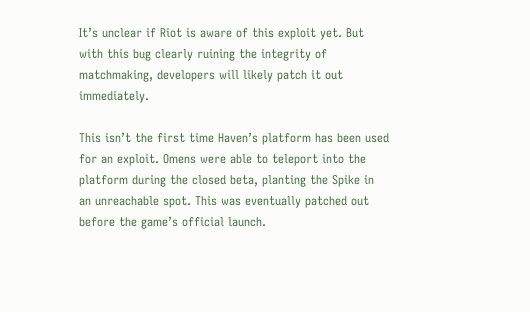It’s unclear if Riot is aware of this exploit yet. But with this bug clearly ruining the integrity of matchmaking, developers will likely patch it out immediately.

This isn’t the first time Haven’s platform has been used for an exploit. Omens were able to teleport into the platform during the closed beta, planting the Spike in an unreachable spot. This was eventually patched out before the game’s official launch.